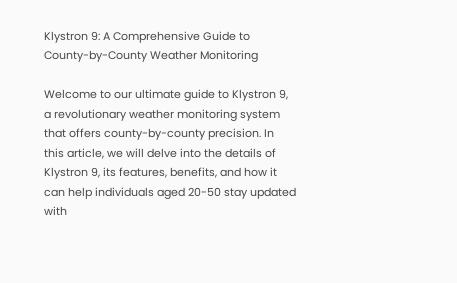Klystron 9: A Comprehensive Guide to County-by-County Weather Monitoring

Welcome to our ultimate guide to Klystron 9, a revolutionary weather monitoring system that offers county-by-county precision. In this article, we will delve into the details of Klystron 9, its features, benefits, and how it can help individuals aged 20-50 stay updated with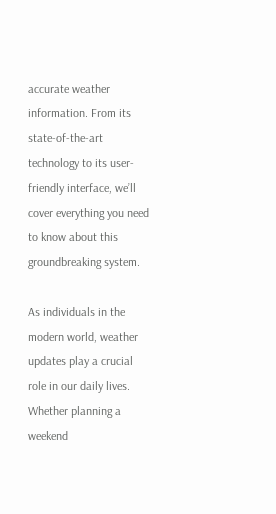accurate weather information. From its state-of-the-art technology to its user-friendly interface, we’ll cover everything you need to know about this groundbreaking system.

As individuals in the modern world, weather updates play a crucial role in our daily lives. Whether planning a weekend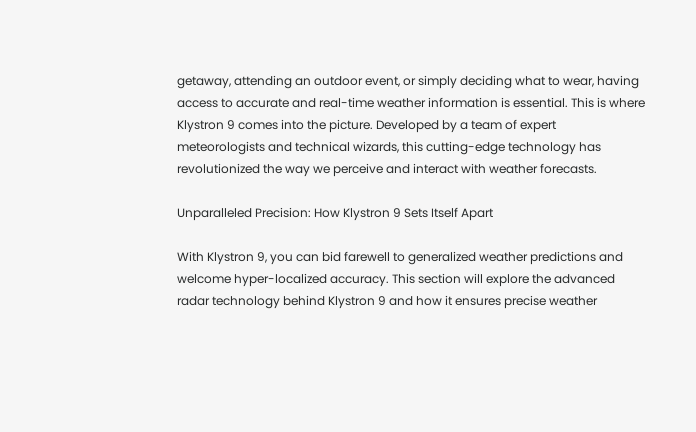getaway, attending an outdoor event, or simply deciding what to wear, having access to accurate and real-time weather information is essential. This is where Klystron 9 comes into the picture. Developed by a team of expert meteorologists and technical wizards, this cutting-edge technology has revolutionized the way we perceive and interact with weather forecasts.

Unparalleled Precision: How Klystron 9 Sets Itself Apart

With Klystron 9, you can bid farewell to generalized weather predictions and welcome hyper-localized accuracy. This section will explore the advanced radar technology behind Klystron 9 and how it ensures precise weather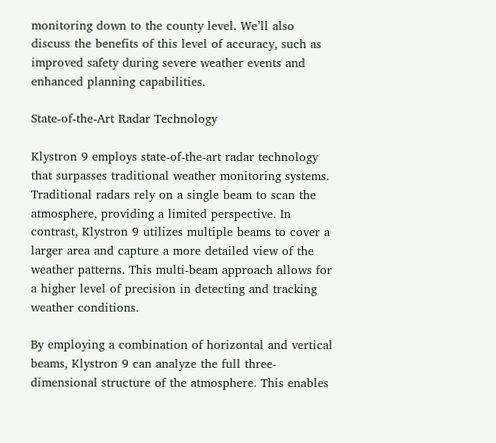monitoring down to the county level. We’ll also discuss the benefits of this level of accuracy, such as improved safety during severe weather events and enhanced planning capabilities.

State-of-the-Art Radar Technology

Klystron 9 employs state-of-the-art radar technology that surpasses traditional weather monitoring systems. Traditional radars rely on a single beam to scan the atmosphere, providing a limited perspective. In contrast, Klystron 9 utilizes multiple beams to cover a larger area and capture a more detailed view of the weather patterns. This multi-beam approach allows for a higher level of precision in detecting and tracking weather conditions.

By employing a combination of horizontal and vertical beams, Klystron 9 can analyze the full three-dimensional structure of the atmosphere. This enables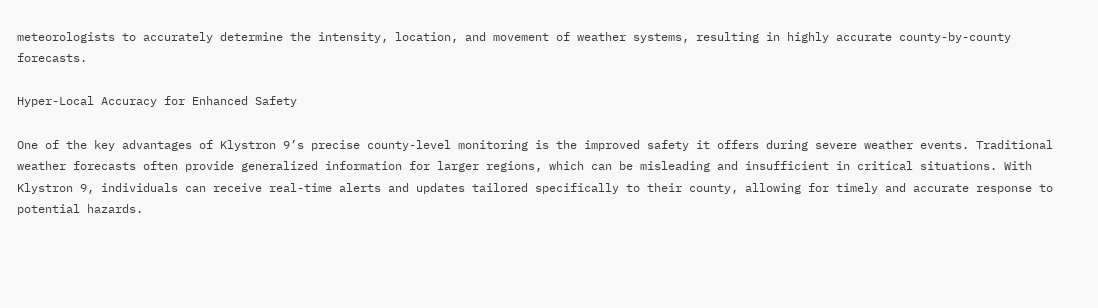meteorologists to accurately determine the intensity, location, and movement of weather systems, resulting in highly accurate county-by-county forecasts.

Hyper-Local Accuracy for Enhanced Safety

One of the key advantages of Klystron 9’s precise county-level monitoring is the improved safety it offers during severe weather events. Traditional weather forecasts often provide generalized information for larger regions, which can be misleading and insufficient in critical situations. With Klystron 9, individuals can receive real-time alerts and updates tailored specifically to their county, allowing for timely and accurate response to potential hazards.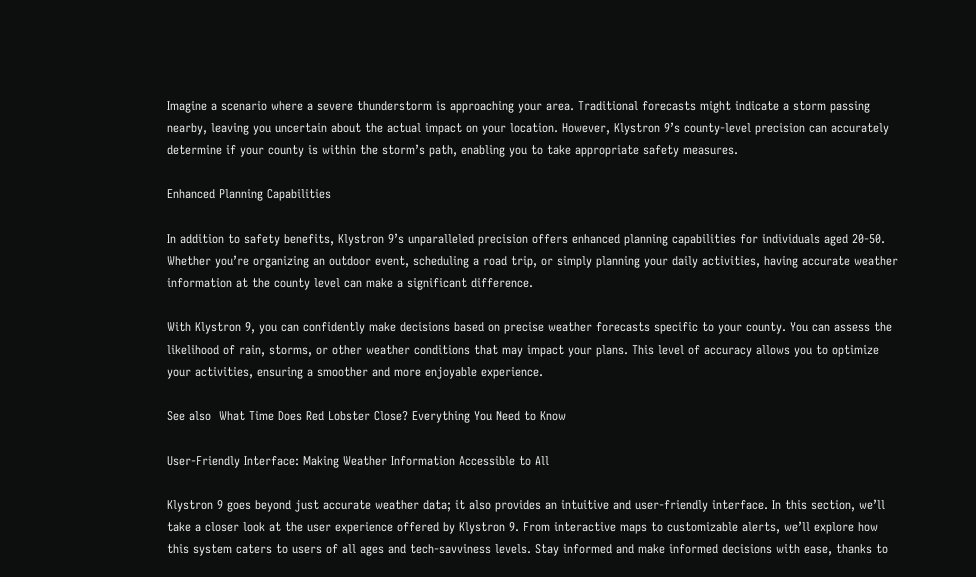Imagine a scenario where a severe thunderstorm is approaching your area. Traditional forecasts might indicate a storm passing nearby, leaving you uncertain about the actual impact on your location. However, Klystron 9’s county-level precision can accurately determine if your county is within the storm’s path, enabling you to take appropriate safety measures.

Enhanced Planning Capabilities

In addition to safety benefits, Klystron 9’s unparalleled precision offers enhanced planning capabilities for individuals aged 20-50. Whether you’re organizing an outdoor event, scheduling a road trip, or simply planning your daily activities, having accurate weather information at the county level can make a significant difference.

With Klystron 9, you can confidently make decisions based on precise weather forecasts specific to your county. You can assess the likelihood of rain, storms, or other weather conditions that may impact your plans. This level of accuracy allows you to optimize your activities, ensuring a smoother and more enjoyable experience.

See also  What Time Does Red Lobster Close? Everything You Need to Know

User-Friendly Interface: Making Weather Information Accessible to All

Klystron 9 goes beyond just accurate weather data; it also provides an intuitive and user-friendly interface. In this section, we’ll take a closer look at the user experience offered by Klystron 9. From interactive maps to customizable alerts, we’ll explore how this system caters to users of all ages and tech-savviness levels. Stay informed and make informed decisions with ease, thanks to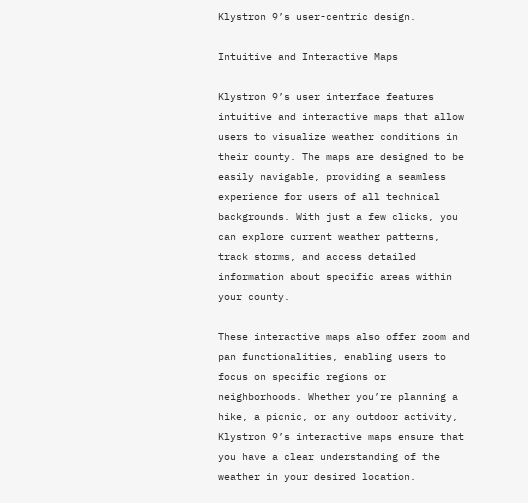Klystron 9’s user-centric design.

Intuitive and Interactive Maps

Klystron 9’s user interface features intuitive and interactive maps that allow users to visualize weather conditions in their county. The maps are designed to be easily navigable, providing a seamless experience for users of all technical backgrounds. With just a few clicks, you can explore current weather patterns, track storms, and access detailed information about specific areas within your county.

These interactive maps also offer zoom and pan functionalities, enabling users to focus on specific regions or neighborhoods. Whether you’re planning a hike, a picnic, or any outdoor activity, Klystron 9’s interactive maps ensure that you have a clear understanding of the weather in your desired location.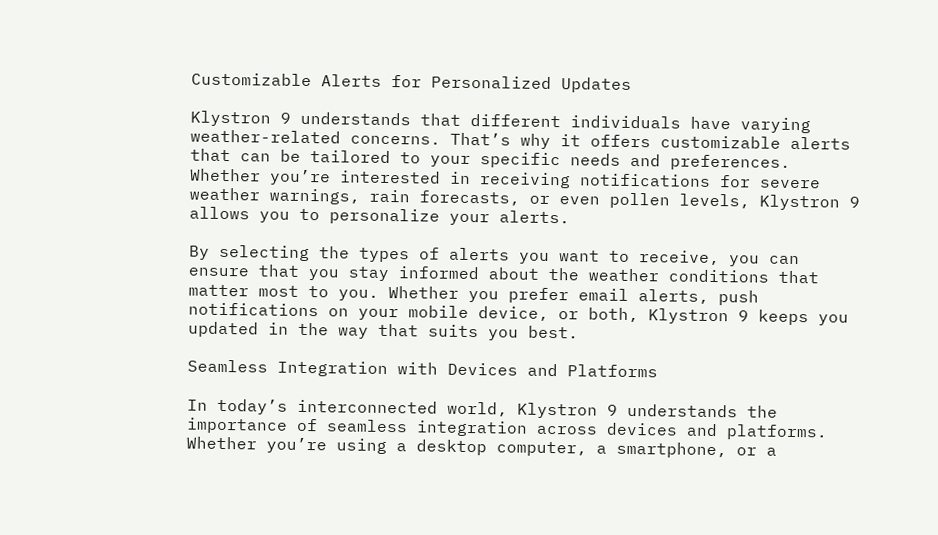Customizable Alerts for Personalized Updates

Klystron 9 understands that different individuals have varying weather-related concerns. That’s why it offers customizable alerts that can be tailored to your specific needs and preferences. Whether you’re interested in receiving notifications for severe weather warnings, rain forecasts, or even pollen levels, Klystron 9 allows you to personalize your alerts.

By selecting the types of alerts you want to receive, you can ensure that you stay informed about the weather conditions that matter most to you. Whether you prefer email alerts, push notifications on your mobile device, or both, Klystron 9 keeps you updated in the way that suits you best.

Seamless Integration with Devices and Platforms

In today’s interconnected world, Klystron 9 understands the importance of seamless integration across devices and platforms. Whether you’re using a desktop computer, a smartphone, or a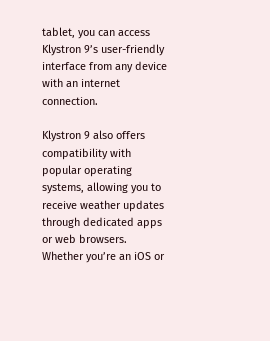tablet, you can access Klystron 9’s user-friendly interface from any device with an internet connection.

Klystron 9 also offers compatibility with popular operating systems, allowing you to receive weather updates through dedicated apps or web browsers. Whether you’re an iOS or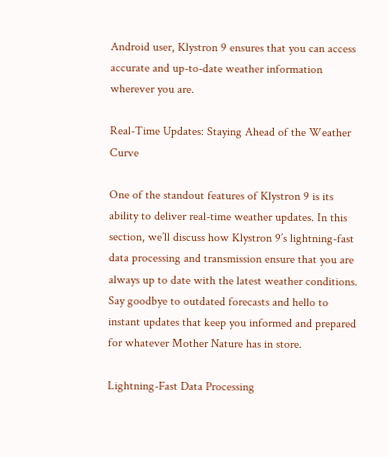Android user, Klystron 9 ensures that you can access accurate and up-to-date weather information wherever you are.

Real-Time Updates: Staying Ahead of the Weather Curve

One of the standout features of Klystron 9 is its ability to deliver real-time weather updates. In this section, we’ll discuss how Klystron 9’s lightning-fast data processing and transmission ensure that you are always up to date with the latest weather conditions. Say goodbye to outdated forecasts and hello to instant updates that keep you informed and prepared for whatever Mother Nature has in store.

Lightning-Fast Data Processing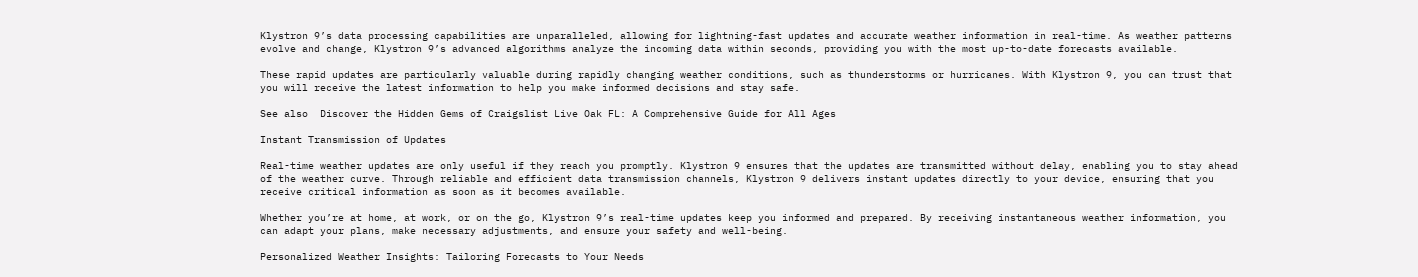Klystron 9’s data processing capabilities are unparalleled, allowing for lightning-fast updates and accurate weather information in real-time. As weather patterns evolve and change, Klystron 9’s advanced algorithms analyze the incoming data within seconds, providing you with the most up-to-date forecasts available.

These rapid updates are particularly valuable during rapidly changing weather conditions, such as thunderstorms or hurricanes. With Klystron 9, you can trust that you will receive the latest information to help you make informed decisions and stay safe.

See also  Discover the Hidden Gems of Craigslist Live Oak FL: A Comprehensive Guide for All Ages

Instant Transmission of Updates

Real-time weather updates are only useful if they reach you promptly. Klystron 9 ensures that the updates are transmitted without delay, enabling you to stay ahead of the weather curve. Through reliable and efficient data transmission channels, Klystron 9 delivers instant updates directly to your device, ensuring that you receive critical information as soon as it becomes available.

Whether you’re at home, at work, or on the go, Klystron 9’s real-time updates keep you informed and prepared. By receiving instantaneous weather information, you can adapt your plans, make necessary adjustments, and ensure your safety and well-being.

Personalized Weather Insights: Tailoring Forecasts to Your Needs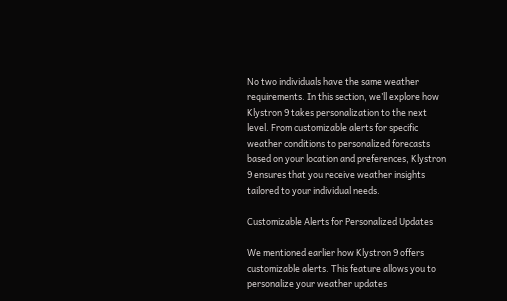No two individuals have the same weather requirements. In this section, we’ll explore how Klystron 9 takes personalization to the next level. From customizable alerts for specific weather conditions to personalized forecasts based on your location and preferences, Klystron 9 ensures that you receive weather insights tailored to your individual needs.

Customizable Alerts for Personalized Updates

We mentioned earlier how Klystron 9 offers customizable alerts. This feature allows you to personalize your weather updates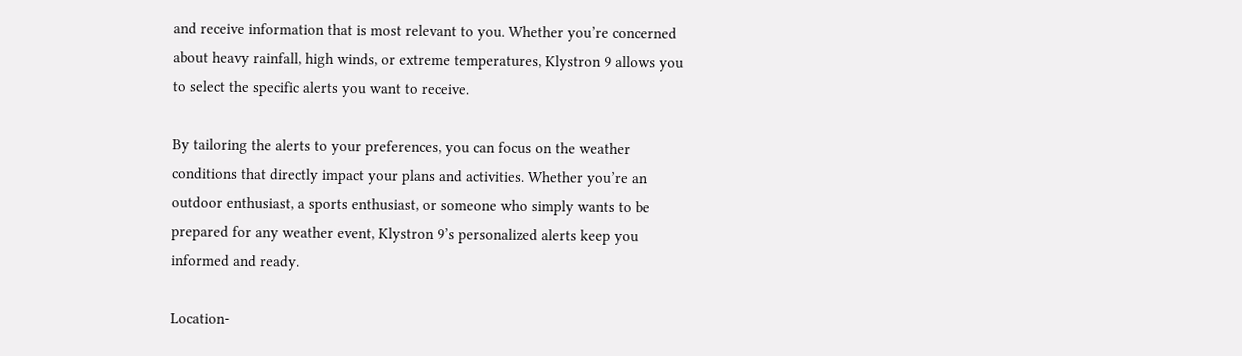and receive information that is most relevant to you. Whether you’re concerned about heavy rainfall, high winds, or extreme temperatures, Klystron 9 allows you to select the specific alerts you want to receive.

By tailoring the alerts to your preferences, you can focus on the weather conditions that directly impact your plans and activities. Whether you’re an outdoor enthusiast, a sports enthusiast, or someone who simply wants to be prepared for any weather event, Klystron 9’s personalized alerts keep you informed and ready.

Location-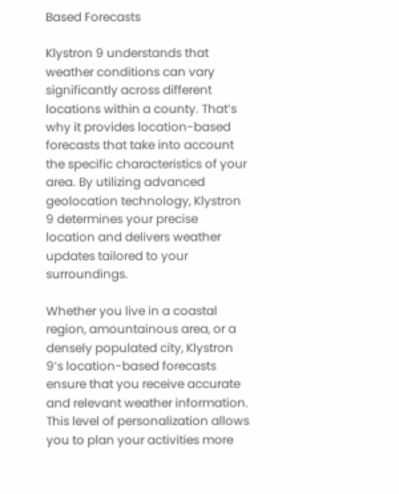Based Forecasts

Klystron 9 understands that weather conditions can vary significantly across different locations within a county. That’s why it provides location-based forecasts that take into account the specific characteristics of your area. By utilizing advanced geolocation technology, Klystron 9 determines your precise location and delivers weather updates tailored to your surroundings.

Whether you live in a coastal region, amountainous area, or a densely populated city, Klystron 9’s location-based forecasts ensure that you receive accurate and relevant weather information. This level of personalization allows you to plan your activities more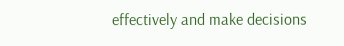effectively and make decisions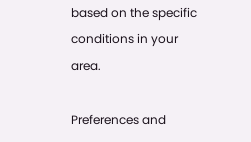based on the specific conditions in your area.

Preferences and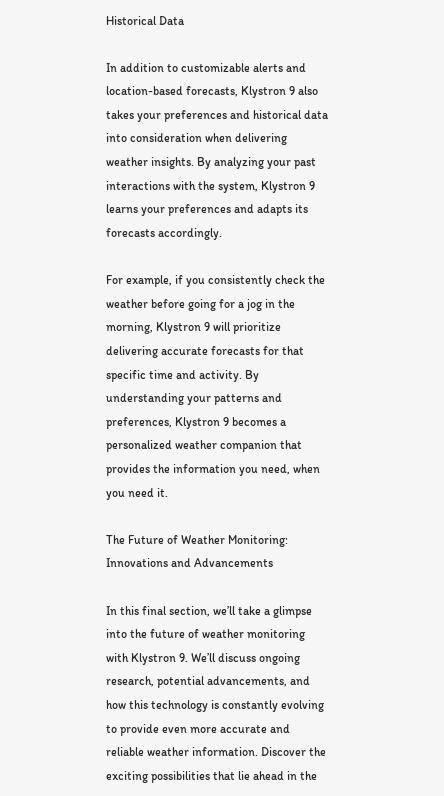Historical Data

In addition to customizable alerts and location-based forecasts, Klystron 9 also takes your preferences and historical data into consideration when delivering weather insights. By analyzing your past interactions with the system, Klystron 9 learns your preferences and adapts its forecasts accordingly.

For example, if you consistently check the weather before going for a jog in the morning, Klystron 9 will prioritize delivering accurate forecasts for that specific time and activity. By understanding your patterns and preferences, Klystron 9 becomes a personalized weather companion that provides the information you need, when you need it.

The Future of Weather Monitoring: Innovations and Advancements

In this final section, we’ll take a glimpse into the future of weather monitoring with Klystron 9. We’ll discuss ongoing research, potential advancements, and how this technology is constantly evolving to provide even more accurate and reliable weather information. Discover the exciting possibilities that lie ahead in the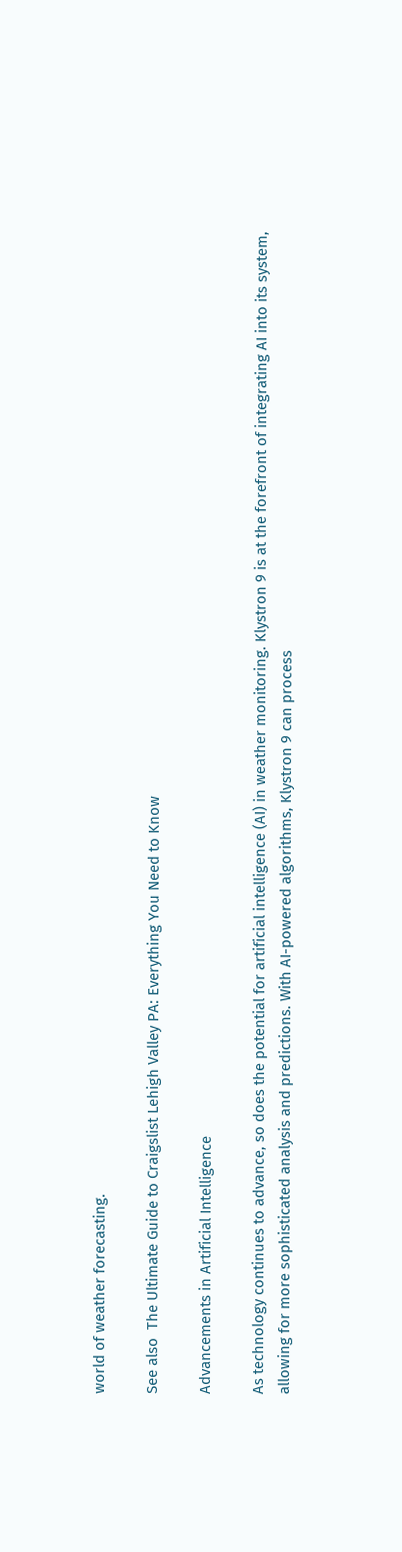world of weather forecasting.

See also  The Ultimate Guide to Craigslist Lehigh Valley PA: Everything You Need to Know

Advancements in Artificial Intelligence

As technology continues to advance, so does the potential for artificial intelligence (AI) in weather monitoring. Klystron 9 is at the forefront of integrating AI into its system, allowing for more sophisticated analysis and predictions. With AI-powered algorithms, Klystron 9 can process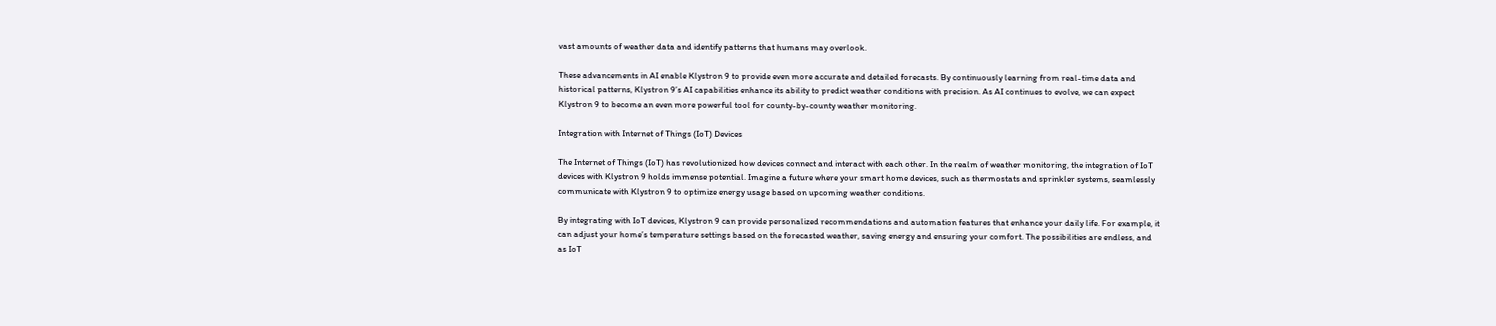vast amounts of weather data and identify patterns that humans may overlook.

These advancements in AI enable Klystron 9 to provide even more accurate and detailed forecasts. By continuously learning from real-time data and historical patterns, Klystron 9’s AI capabilities enhance its ability to predict weather conditions with precision. As AI continues to evolve, we can expect Klystron 9 to become an even more powerful tool for county-by-county weather monitoring.

Integration with Internet of Things (IoT) Devices

The Internet of Things (IoT) has revolutionized how devices connect and interact with each other. In the realm of weather monitoring, the integration of IoT devices with Klystron 9 holds immense potential. Imagine a future where your smart home devices, such as thermostats and sprinkler systems, seamlessly communicate with Klystron 9 to optimize energy usage based on upcoming weather conditions.

By integrating with IoT devices, Klystron 9 can provide personalized recommendations and automation features that enhance your daily life. For example, it can adjust your home’s temperature settings based on the forecasted weather, saving energy and ensuring your comfort. The possibilities are endless, and as IoT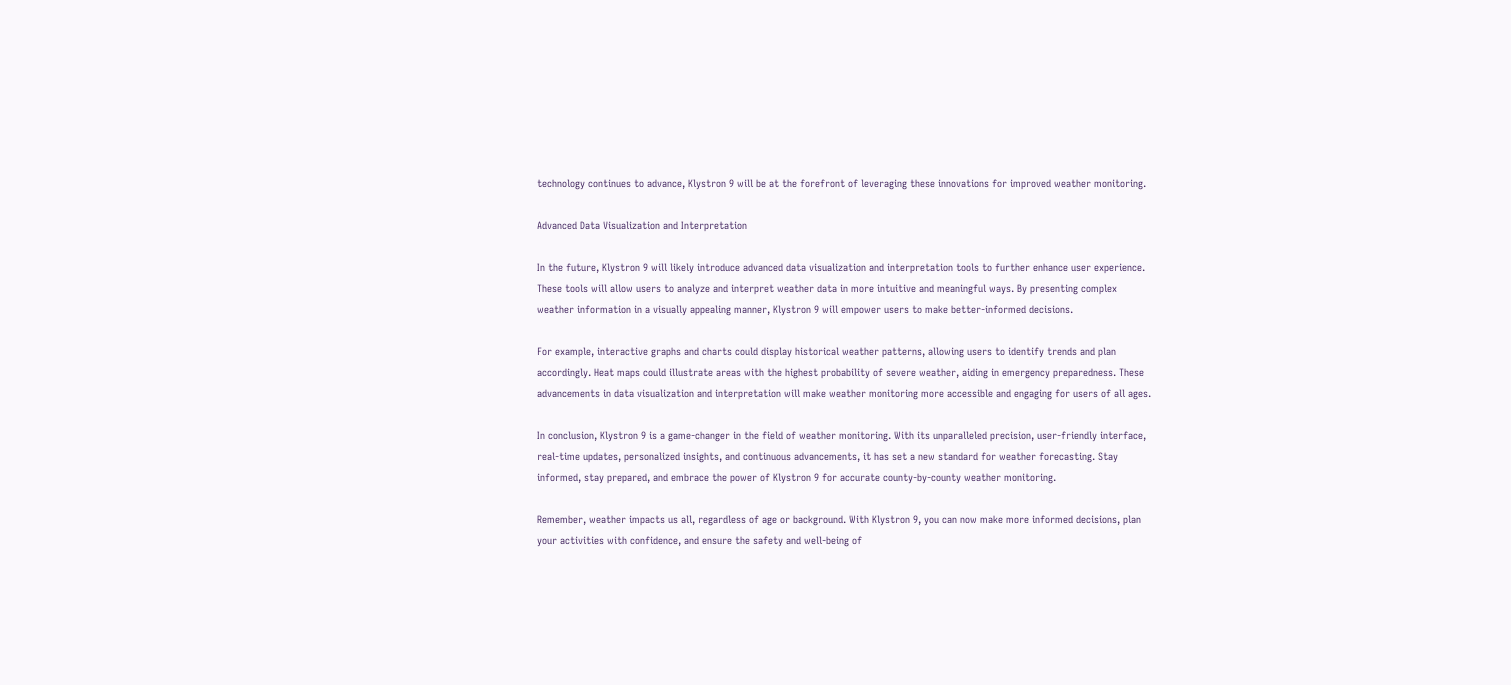technology continues to advance, Klystron 9 will be at the forefront of leveraging these innovations for improved weather monitoring.

Advanced Data Visualization and Interpretation

In the future, Klystron 9 will likely introduce advanced data visualization and interpretation tools to further enhance user experience. These tools will allow users to analyze and interpret weather data in more intuitive and meaningful ways. By presenting complex weather information in a visually appealing manner, Klystron 9 will empower users to make better-informed decisions.

For example, interactive graphs and charts could display historical weather patterns, allowing users to identify trends and plan accordingly. Heat maps could illustrate areas with the highest probability of severe weather, aiding in emergency preparedness. These advancements in data visualization and interpretation will make weather monitoring more accessible and engaging for users of all ages.

In conclusion, Klystron 9 is a game-changer in the field of weather monitoring. With its unparalleled precision, user-friendly interface, real-time updates, personalized insights, and continuous advancements, it has set a new standard for weather forecasting. Stay informed, stay prepared, and embrace the power of Klystron 9 for accurate county-by-county weather monitoring.

Remember, weather impacts us all, regardless of age or background. With Klystron 9, you can now make more informed decisions, plan your activities with confidence, and ensure the safety and well-being of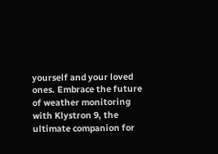yourself and your loved ones. Embrace the future of weather monitoring with Klystron 9, the ultimate companion for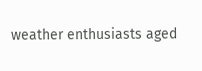weather enthusiasts aged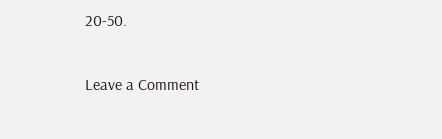20-50.

Leave a Comment